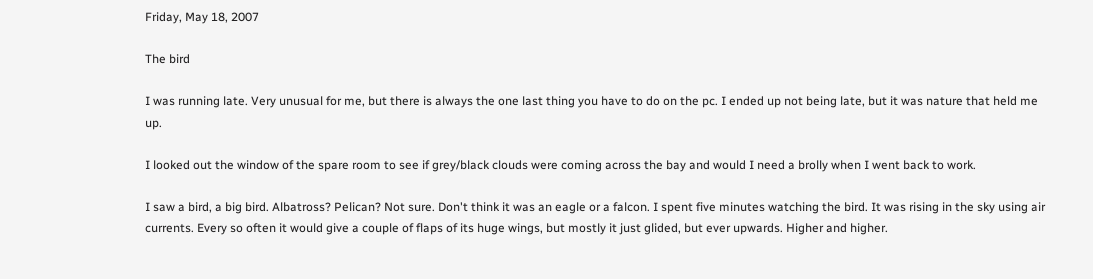Friday, May 18, 2007

The bird

I was running late. Very unusual for me, but there is always the one last thing you have to do on the pc. I ended up not being late, but it was nature that held me up.

I looked out the window of the spare room to see if grey/black clouds were coming across the bay and would I need a brolly when I went back to work.

I saw a bird, a big bird. Albatross? Pelican? Not sure. Don't think it was an eagle or a falcon. I spent five minutes watching the bird. It was rising in the sky using air currents. Every so often it would give a couple of flaps of its huge wings, but mostly it just glided, but ever upwards. Higher and higher.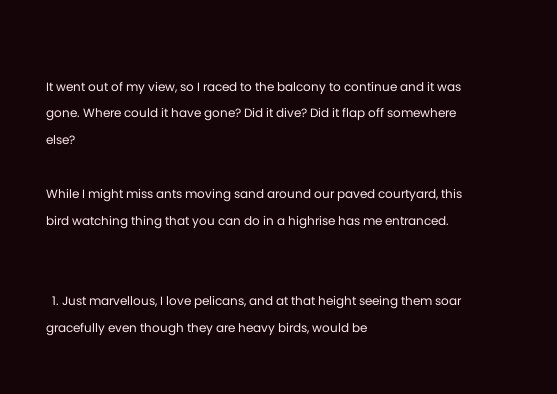It went out of my view, so I raced to the balcony to continue and it was gone. Where could it have gone? Did it dive? Did it flap off somewhere else?

While I might miss ants moving sand around our paved courtyard, this bird watching thing that you can do in a highrise has me entranced.


  1. Just marvellous, I love pelicans, and at that height seeing them soar gracefully even though they are heavy birds, would be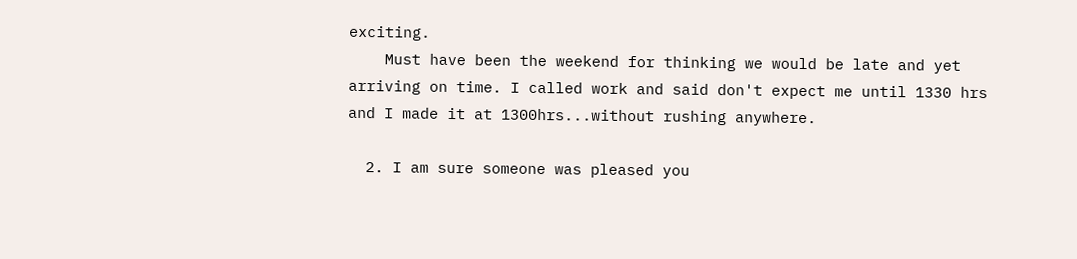exciting.
    Must have been the weekend for thinking we would be late and yet arriving on time. I called work and said don't expect me until 1330 hrs and I made it at 1300hrs...without rushing anywhere.

  2. I am sure someone was pleased you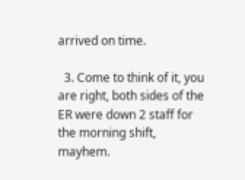arrived on time.

  3. Come to think of it, you are right, both sides of the ER were down 2 staff for the morning shift, mayhem.